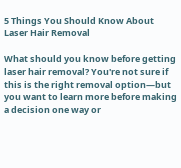5 Things You Should Know About Laser Hair Removal

What should you know before getting laser hair removal? You're not sure if this is the right removal option—but you want to learn more before making a decision one way or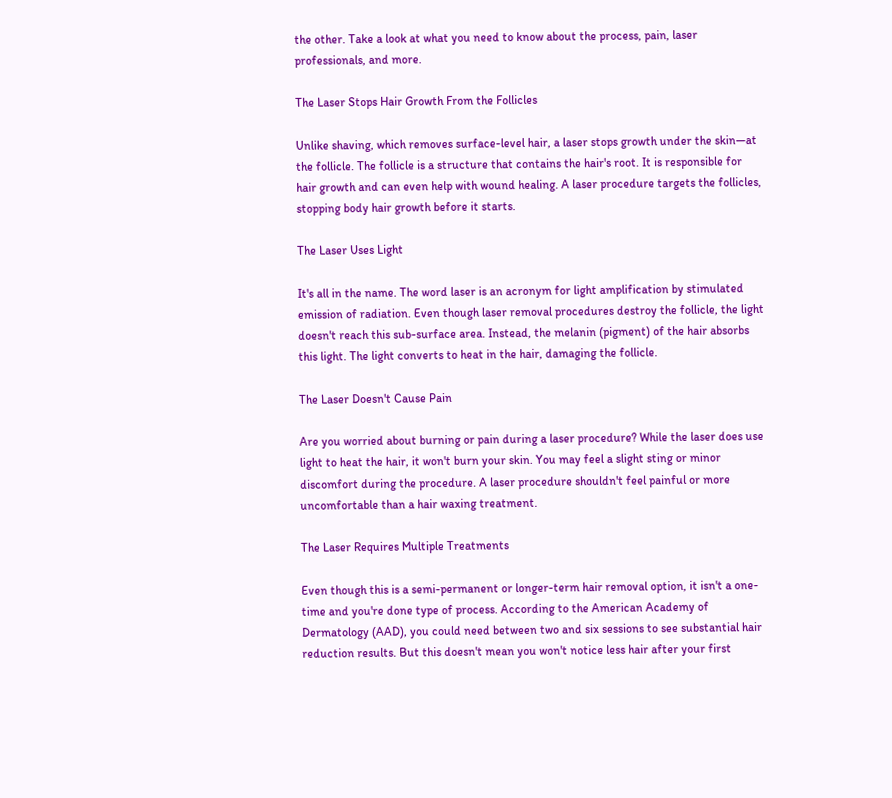the other. Take a look at what you need to know about the process, pain, laser professionals, and more.

The Laser Stops Hair Growth From the Follicles

Unlike shaving, which removes surface-level hair, a laser stops growth under the skin—at the follicle. The follicle is a structure that contains the hair's root. It is responsible for hair growth and can even help with wound healing. A laser procedure targets the follicles, stopping body hair growth before it starts.

The Laser Uses Light

It's all in the name. The word laser is an acronym for light amplification by stimulated emission of radiation. Even though laser removal procedures destroy the follicle, the light doesn't reach this sub-surface area. Instead, the melanin (pigment) of the hair absorbs this light. The light converts to heat in the hair, damaging the follicle.

The Laser Doesn't Cause Pain

Are you worried about burning or pain during a laser procedure? While the laser does use light to heat the hair, it won't burn your skin. You may feel a slight sting or minor discomfort during the procedure. A laser procedure shouldn't feel painful or more uncomfortable than a hair waxing treatment.

The Laser Requires Multiple Treatments

Even though this is a semi-permanent or longer-term hair removal option, it isn't a one-time and you're done type of process. According to the American Academy of Dermatology (AAD), you could need between two and six sessions to see substantial hair reduction results. But this doesn't mean you won't notice less hair after your first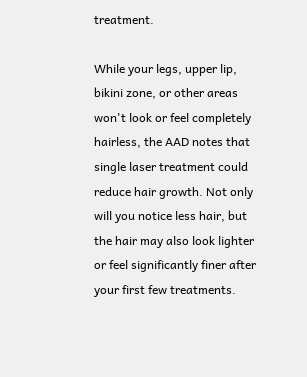treatment.

While your legs, upper lip, bikini zone, or other areas won't look or feel completely hairless, the AAD notes that single laser treatment could reduce hair growth. Not only will you notice less hair, but the hair may also look lighter or feel significantly finer after your first few treatments.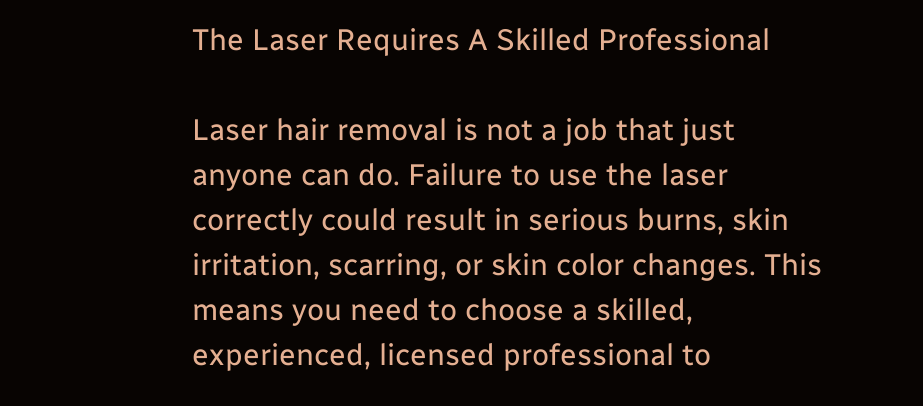The Laser Requires A Skilled Professional

Laser hair removal is not a job that just anyone can do. Failure to use the laser correctly could result in serious burns, skin irritation, scarring, or skin color changes. This means you need to choose a skilled, experienced, licensed professional to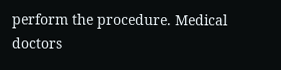perform the procedure. Medical doctors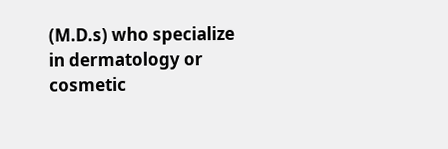(M.D.s) who specialize in dermatology or cosmetic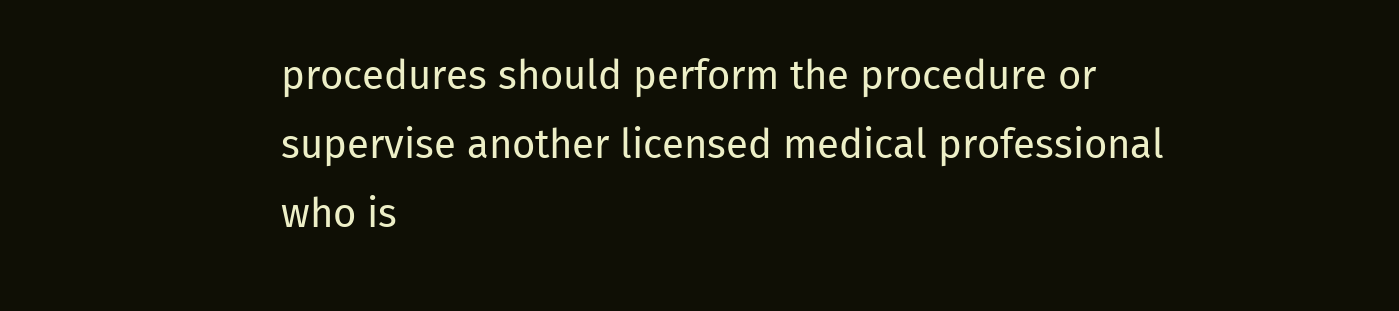procedures should perform the procedure or supervise another licensed medical professional who is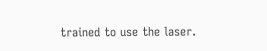trained to use the laser.